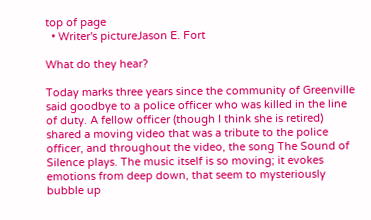top of page
  • Writer's pictureJason E. Fort

What do they hear?

Today marks three years since the community of Greenville said goodbye to a police officer who was killed in the line of duty. A fellow officer (though I think she is retired) shared a moving video that was a tribute to the police officer, and throughout the video, the song The Sound of Silence plays. The music itself is so moving; it evokes emotions from deep down, that seem to mysteriously bubble up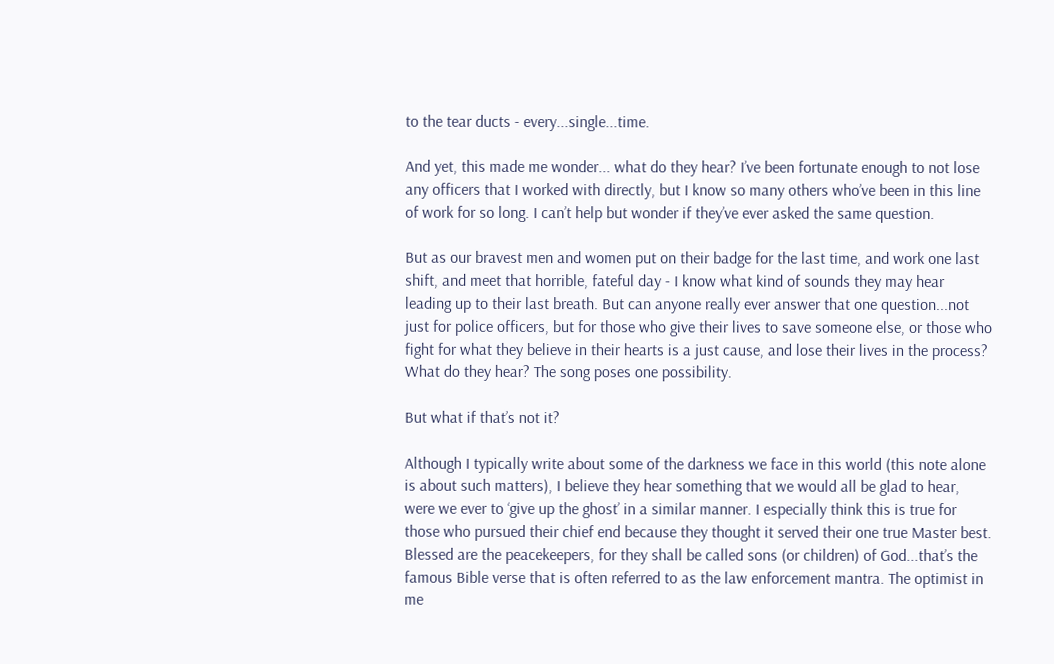to the tear ducts - every...single...time.

And yet, this made me wonder... what do they hear? I’ve been fortunate enough to not lose any officers that I worked with directly, but I know so many others who’ve been in this line of work for so long. I can’t help but wonder if they’ve ever asked the same question.

But as our bravest men and women put on their badge for the last time, and work one last shift, and meet that horrible, fateful day - I know what kind of sounds they may hear leading up to their last breath. But can anyone really ever answer that one question...not just for police officers, but for those who give their lives to save someone else, or those who fight for what they believe in their hearts is a just cause, and lose their lives in the process? What do they hear? The song poses one possibility.

But what if that’s not it?

Although I typically write about some of the darkness we face in this world (this note alone is about such matters), I believe they hear something that we would all be glad to hear, were we ever to ‘give up the ghost’ in a similar manner. I especially think this is true for those who pursued their chief end because they thought it served their one true Master best. Blessed are the peacekeepers, for they shall be called sons (or children) of God...that’s the famous Bible verse that is often referred to as the law enforcement mantra. The optimist in me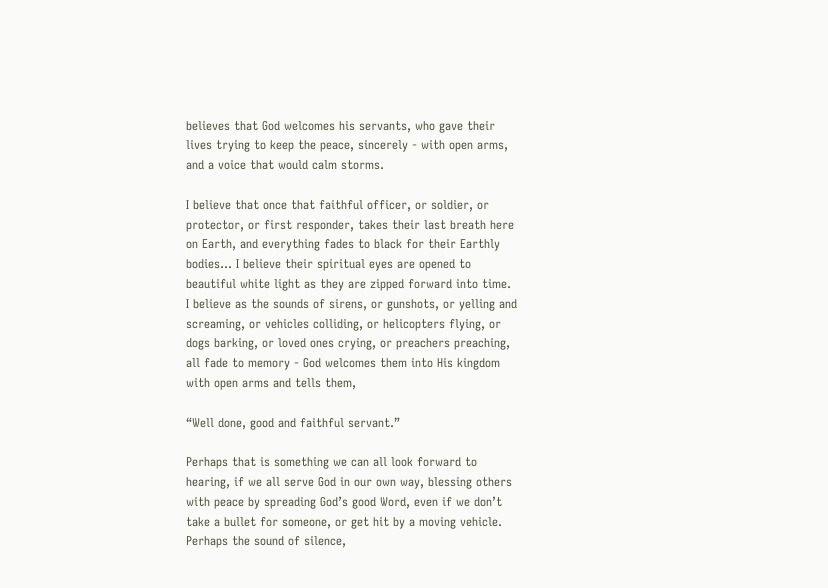believes that God welcomes his servants, who gave their lives trying to keep the peace, sincerely - with open arms, and a voice that would calm storms.

I believe that once that faithful officer, or soldier, or protector, or first responder, takes their last breath here on Earth, and everything fades to black for their Earthly bodies... I believe their spiritual eyes are opened to beautiful white light as they are zipped forward into time. I believe as the sounds of sirens, or gunshots, or yelling and screaming, or vehicles colliding, or helicopters flying, or dogs barking, or loved ones crying, or preachers preaching, all fade to memory - God welcomes them into His kingdom with open arms and tells them,

“Well done, good and faithful servant.”

Perhaps that is something we can all look forward to hearing, if we all serve God in our own way, blessing others with peace by spreading God’s good Word, even if we don’t take a bullet for someone, or get hit by a moving vehicle. Perhaps the sound of silence,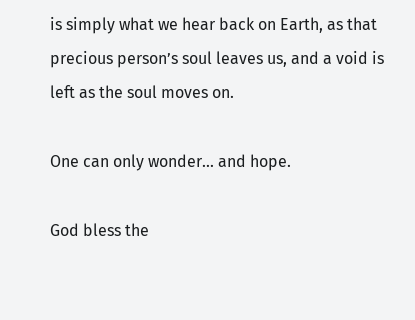is simply what we hear back on Earth, as that precious person’s soul leaves us, and a void is left as the soul moves on.

One can only wonder... and hope.

God bless the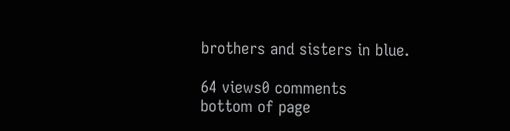brothers and sisters in blue.

64 views0 comments
bottom of page